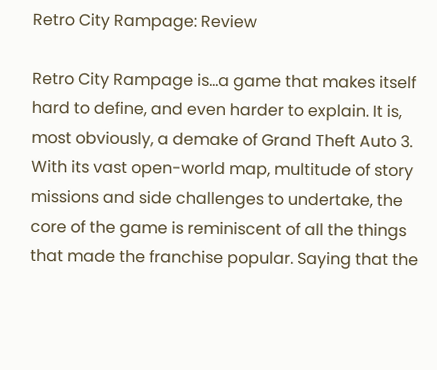Retro City Rampage: Review

Retro City Rampage is…a game that makes itself hard to define, and even harder to explain. It is, most obviously, a demake of Grand Theft Auto 3. With its vast open-world map, multitude of story missions and side challenges to undertake, the core of the game is reminiscent of all the things that made the franchise popular. Saying that the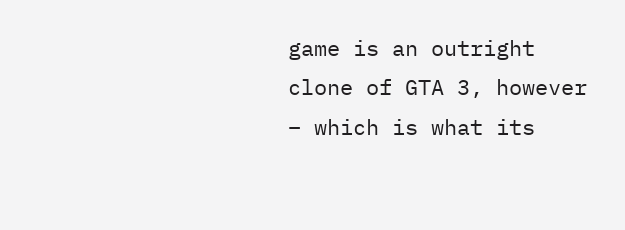game is an outright clone of GTA 3, however – which is what its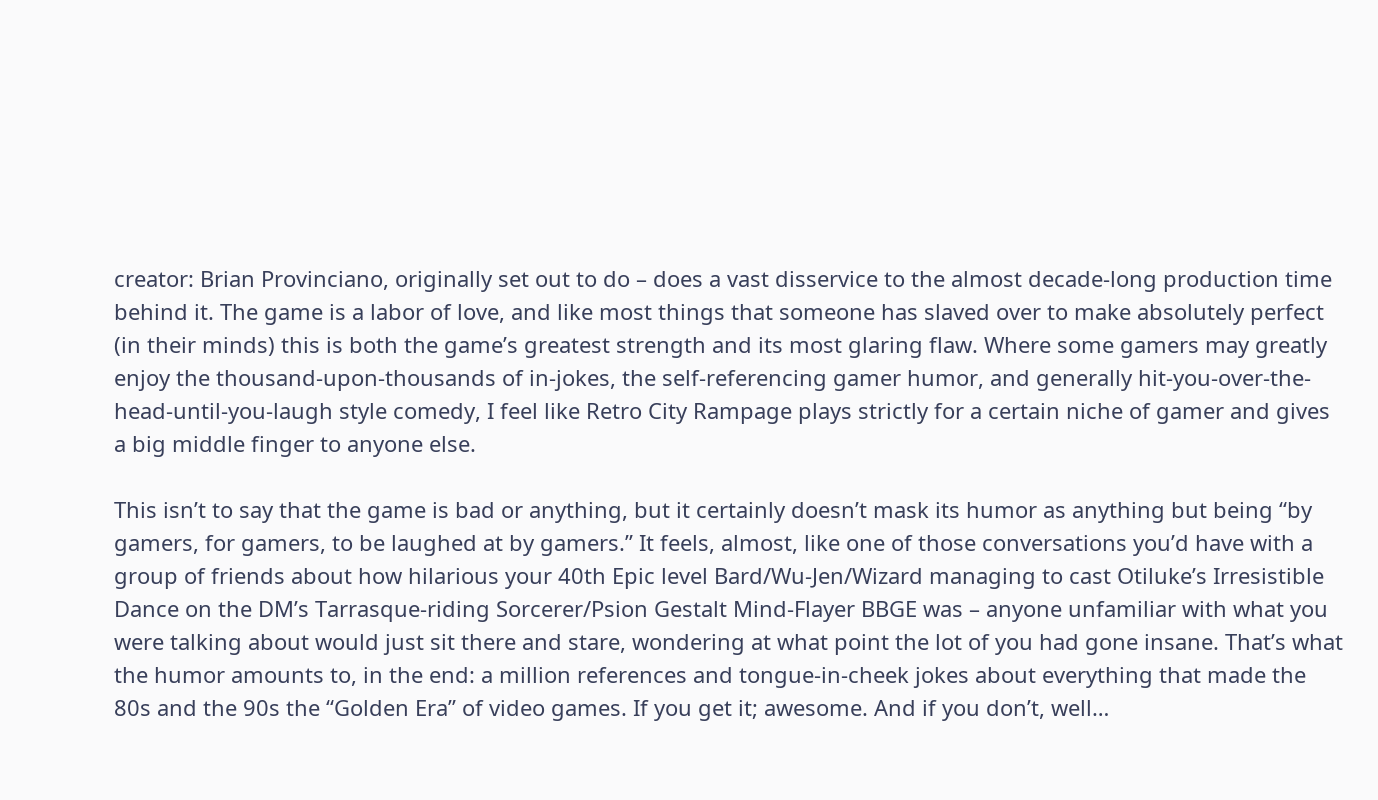creator: Brian Provinciano, originally set out to do – does a vast disservice to the almost decade-long production time behind it. The game is a labor of love, and like most things that someone has slaved over to make absolutely perfect (in their minds) this is both the game’s greatest strength and its most glaring flaw. Where some gamers may greatly enjoy the thousand-upon-thousands of in-jokes, the self-referencing gamer humor, and generally hit-you-over-the-head-until-you-laugh style comedy, I feel like Retro City Rampage plays strictly for a certain niche of gamer and gives a big middle finger to anyone else.

This isn’t to say that the game is bad or anything, but it certainly doesn’t mask its humor as anything but being “by gamers, for gamers, to be laughed at by gamers.” It feels, almost, like one of those conversations you’d have with a group of friends about how hilarious your 40th Epic level Bard/Wu-Jen/Wizard managing to cast Otiluke’s Irresistible Dance on the DM’s Tarrasque-riding Sorcerer/Psion Gestalt Mind-Flayer BBGE was – anyone unfamiliar with what you were talking about would just sit there and stare, wondering at what point the lot of you had gone insane. That’s what the humor amounts to, in the end: a million references and tongue-in-cheek jokes about everything that made the 80s and the 90s the “Golden Era” of video games. If you get it; awesome. And if you don’t, well…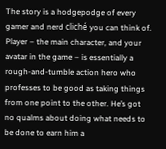The story is a hodgepodge of every gamer and nerd cliché you can think of. Player – the main character, and your avatar in the game – is essentially a rough-and-tumble action hero who professes to be good as taking things from one point to the other. He’s got no qualms about doing what needs to be done to earn him a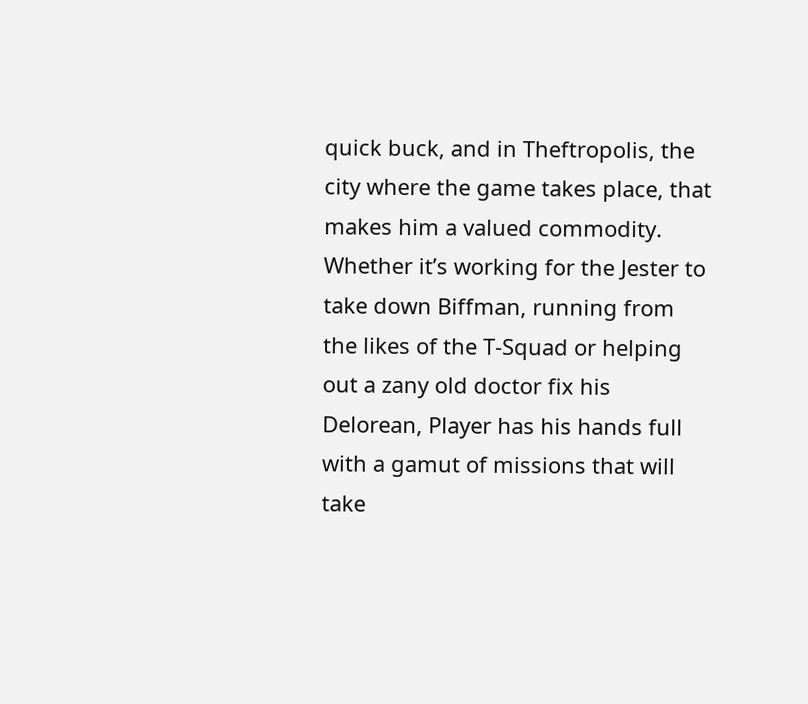quick buck, and in Theftropolis, the city where the game takes place, that makes him a valued commodity. Whether it’s working for the Jester to take down Biffman, running from the likes of the T-Squad or helping out a zany old doctor fix his Delorean, Player has his hands full with a gamut of missions that will take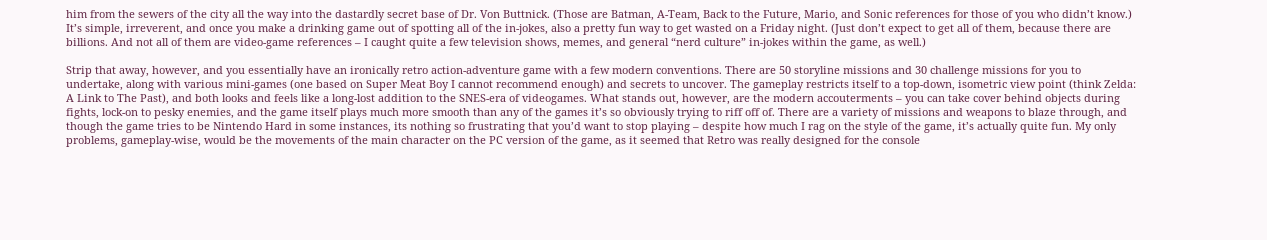him from the sewers of the city all the way into the dastardly secret base of Dr. Von Buttnick. (Those are Batman, A-Team, Back to the Future, Mario, and Sonic references for those of you who didn’t know.) It’s simple, irreverent, and once you make a drinking game out of spotting all of the in-jokes, also a pretty fun way to get wasted on a Friday night. (Just don’t expect to get all of them, because there are billions. And not all of them are video-game references – I caught quite a few television shows, memes, and general “nerd culture” in-jokes within the game, as well.)

Strip that away, however, and you essentially have an ironically retro action-adventure game with a few modern conventions. There are 50 storyline missions and 30 challenge missions for you to undertake, along with various mini-games (one based on Super Meat Boy I cannot recommend enough) and secrets to uncover. The gameplay restricts itself to a top-down, isometric view point (think Zelda: A Link to The Past), and both looks and feels like a long-lost addition to the SNES-era of videogames. What stands out, however, are the modern accouterments – you can take cover behind objects during fights, lock-on to pesky enemies, and the game itself plays much more smooth than any of the games it’s so obviously trying to riff off of. There are a variety of missions and weapons to blaze through, and though the game tries to be Nintendo Hard in some instances, its nothing so frustrating that you’d want to stop playing – despite how much I rag on the style of the game, it’s actually quite fun. My only problems, gameplay-wise, would be the movements of the main character on the PC version of the game, as it seemed that Retro was really designed for the console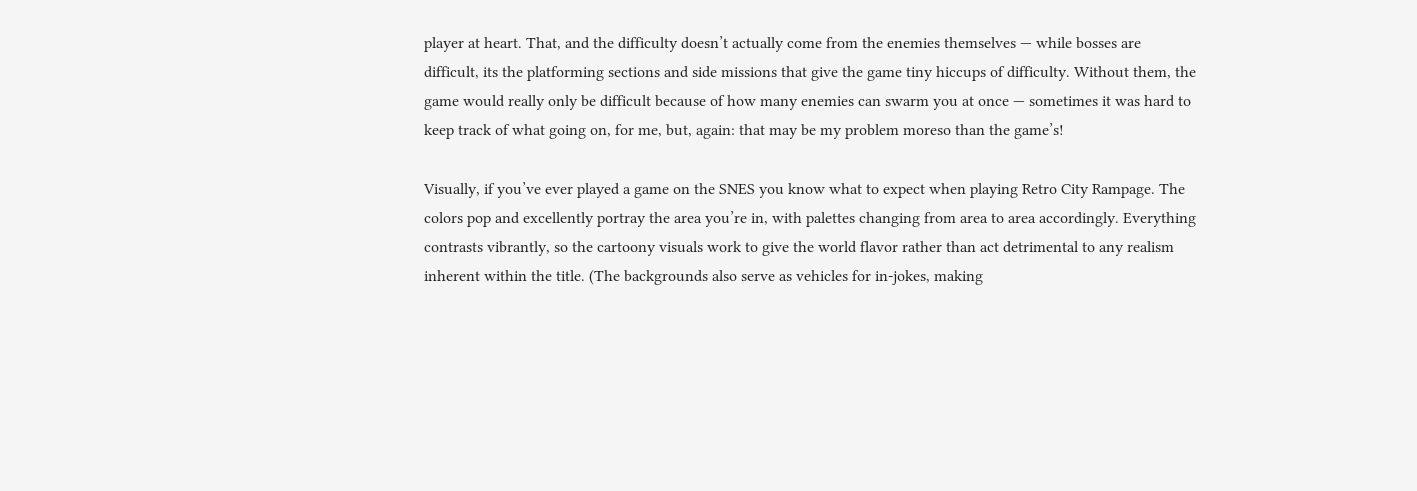player at heart. That, and the difficulty doesn’t actually come from the enemies themselves — while bosses are difficult, its the platforming sections and side missions that give the game tiny hiccups of difficulty. Without them, the game would really only be difficult because of how many enemies can swarm you at once — sometimes it was hard to keep track of what going on, for me, but, again: that may be my problem moreso than the game’s!

Visually, if you’ve ever played a game on the SNES you know what to expect when playing Retro City Rampage. The colors pop and excellently portray the area you’re in, with palettes changing from area to area accordingly. Everything contrasts vibrantly, so the cartoony visuals work to give the world flavor rather than act detrimental to any realism inherent within the title. (The backgrounds also serve as vehicles for in-jokes, making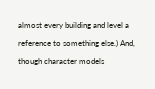almost every building and level a reference to something else.) And, though character models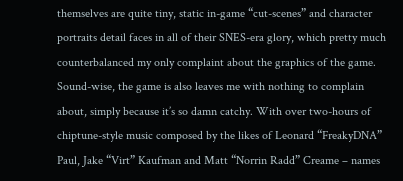themselves are quite tiny, static in-game “cut-scenes” and character portraits detail faces in all of their SNES-era glory, which pretty much counterbalanced my only complaint about the graphics of the game. Sound-wise, the game is also leaves me with nothing to complain about, simply because it’s so damn catchy. With over two-hours of chiptune-style music composed by the likes of Leonard “FreakyDNA” Paul, Jake “Virt” Kaufman and Matt “Norrin Radd” Creame – names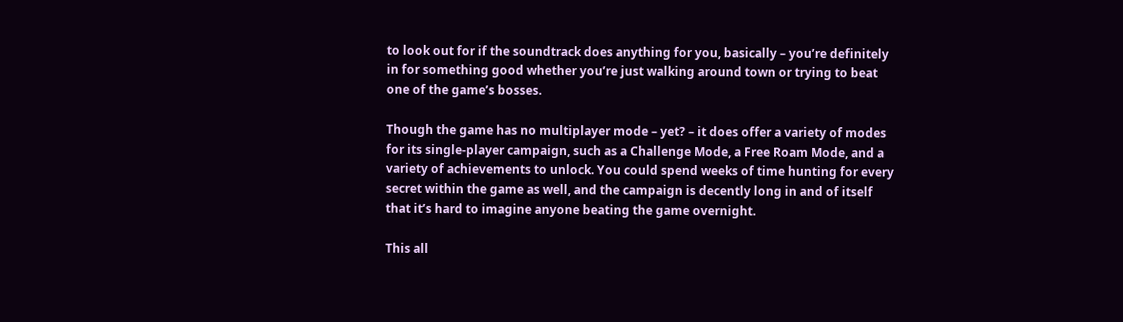to look out for if the soundtrack does anything for you, basically – you’re definitely in for something good whether you’re just walking around town or trying to beat one of the game’s bosses.

Though the game has no multiplayer mode – yet? – it does offer a variety of modes for its single-player campaign, such as a Challenge Mode, a Free Roam Mode, and a variety of achievements to unlock. You could spend weeks of time hunting for every secret within the game as well, and the campaign is decently long in and of itself that it’s hard to imagine anyone beating the game overnight.

This all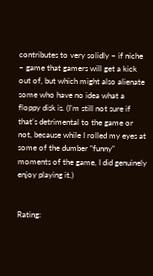contributes to very solidly – if niche – game that gamers will get a kick out of, but which might also alienate some who have no idea what a floppy disk is. (I’m still not sure if that’s detrimental to the game or not, because while I rolled my eyes at some of the dumber “funny” moments of the game, I did genuinely enjoy playing it.)


Rating: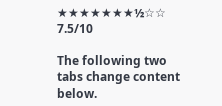★★★★★★★½☆☆ 7.5/10

The following two tabs change content below.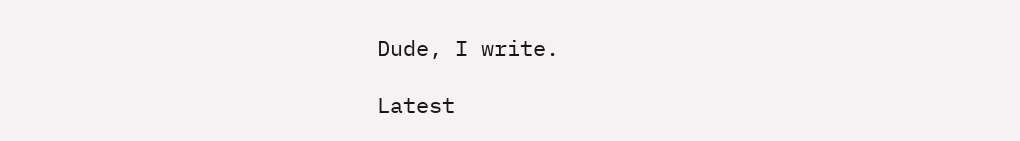Dude, I write.

Latest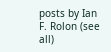posts by Ian F. Rolon (see all)